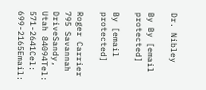Dr. Nibley

By By [email protected]

By [email protected]

Roger Carrier 795 Savannah DriveSandy, Utah 84094Tel: 571-2641Cel: 699-2165Email: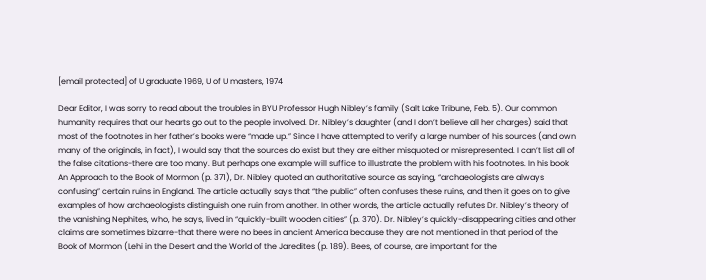[email protected] of U graduate 1969, U of U masters, 1974

Dear Editor, I was sorry to read about the troubles in BYU Professor Hugh Nibley’s family (Salt Lake Tribune, Feb. 5). Our common humanity requires that our hearts go out to the people involved. Dr. Nibley’s daughter (and I don’t believe all her charges) said that most of the footnotes in her father’s books were “made up.” Since I have attempted to verify a large number of his sources (and own many of the originals, in fact), I would say that the sources do exist but they are either misquoted or misrepresented. I can’t list all of the false citations-there are too many. But perhaps one example will suffice to illustrate the problem with his footnotes. In his book An Approach to the Book of Mormon (p. 371), Dr. Nibley quoted an authoritative source as saying, “archaeologists are always confusing” certain ruins in England. The article actually says that “the public” often confuses these ruins, and then it goes on to give examples of how archaeologists distinguish one ruin from another. In other words, the article actually refutes Dr. Nibley’s theory of the vanishing Nephites, who, he says, lived in “quickly-built wooden cities” (p. 370). Dr. Nibley’s quickly-disappearing cities and other claims are sometimes bizarre-that there were no bees in ancient America because they are not mentioned in that period of the Book of Mormon (Lehi in the Desert and the World of the Jaredites (p. 189). Bees, of course, are important for the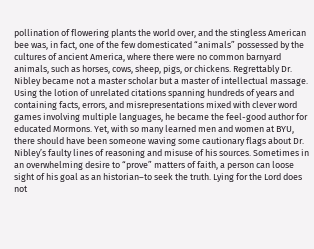pollination of flowering plants the world over, and the stingless American bee was, in fact, one of the few domesticated “animals” possessed by the cultures of ancient America, where there were no common barnyard animals, such as horses, cows, sheep, pigs, or chickens. Regrettably Dr. Nibley became not a master scholar but a master of intellectual massage. Using the lotion of unrelated citations spanning hundreds of years and containing facts, errors, and misrepresentations mixed with clever word games involving multiple languages, he became the feel-good author for educated Mormons. Yet, with so many learned men and women at BYU, there should have been someone waving some cautionary flags about Dr. Nibley’s faulty lines of reasoning and misuse of his sources. Sometimes in an overwhelming desire to “prove” matters of faith, a person can loose sight of his goal as an historian–to seek the truth. Lying for the Lord does not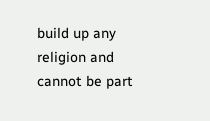build up any religion and cannot be part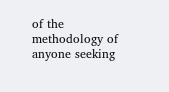of the methodology of anyone seeking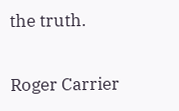the truth.

Roger Carrier